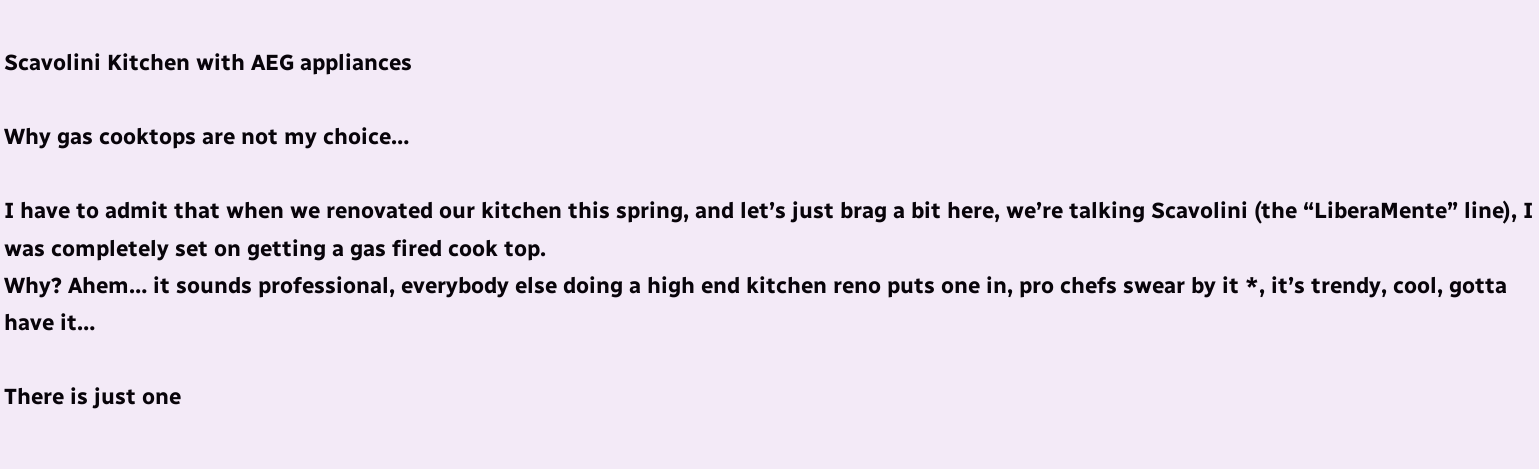Scavolini Kitchen with AEG appliances

Why gas cooktops are not my choice…

I have to admit that when we renovated our kitchen this spring, and let’s just brag a bit here, we’re talking Scavolini (the “LiberaMente” line), I was completely set on getting a gas fired cook top.
Why? Ahem… it sounds professional, everybody else doing a high end kitchen reno puts one in, pro chefs swear by it *, it’s trendy, cool, gotta have it…

There is just one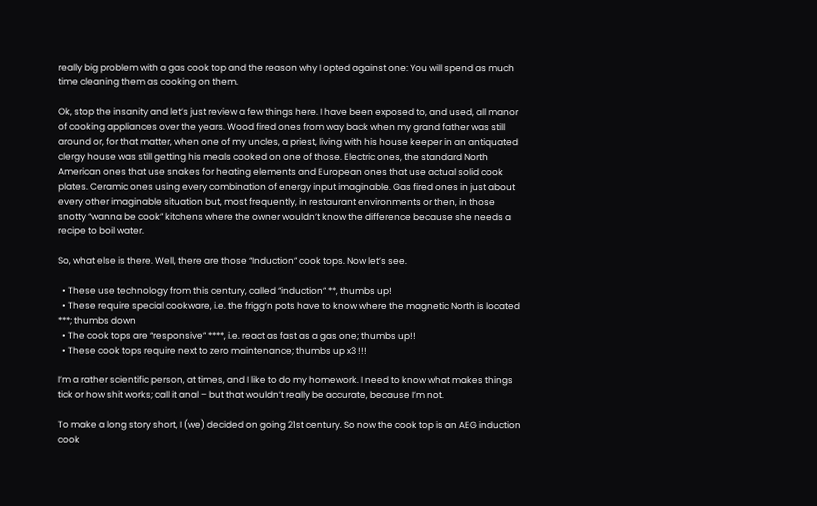really big problem with a gas cook top and the reason why I opted against one: You will spend as much time cleaning them as cooking on them.

Ok, stop the insanity and let’s just review a few things here. I have been exposed to, and used, all manor of cooking appliances over the years. Wood fired ones from way back when my grand father was still around or, for that matter, when one of my uncles, a priest, living with his house keeper in an antiquated clergy house was still getting his meals cooked on one of those. Electric ones, the standard North American ones that use snakes for heating elements and European ones that use actual solid cook plates. Ceramic ones using every combination of energy input imaginable. Gas fired ones in just about every other imaginable situation but, most frequently, in restaurant environments or then, in those snotty “wanna be cook” kitchens where the owner wouldn’t know the difference because she needs a recipe to boil water.

So, what else is there. Well, there are those “Induction” cook tops. Now let’s see.

  • These use technology from this century, called “induction” **, thumbs up!
  • These require special cookware, i.e. the frigg’n pots have to know where the magnetic North is located ***; thumbs down
  • The cook tops are “responsive” ****, i.e. react as fast as a gas one; thumbs up!!
  • These cook tops require next to zero maintenance; thumbs up x3 !!!

I’m a rather scientific person, at times, and I like to do my homework. I need to know what makes things tick or how shit works; call it anal – but that wouldn’t really be accurate, because I’m not.

To make a long story short, I (we) decided on going 21st century. So now the cook top is an AEG induction cook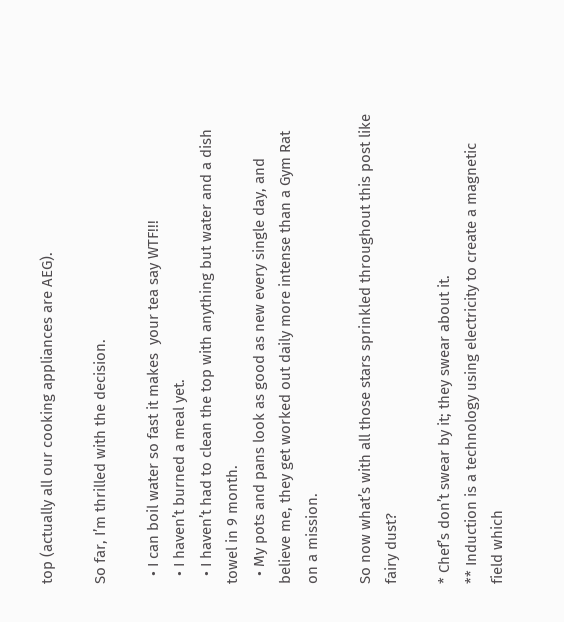top (actually all our cooking appliances are AEG).

So far, I’m thrilled with the decision.

  • I can boil water so fast it makes  your tea say WTF!!!
  • I haven’t burned a meal yet.
  • I haven’t had to clean the top with anything but water and a dish towel in 9 month.
  • My pots and pans look as good as new every single day, and believe me, they get worked out daily more intense than a Gym Rat on a mission.

So now what’s with all those stars sprinkled throughout this post like fairy dust?

* Chef’s don’t swear by it; they swear about it.
** Induction is a technology using electricity to create a magnetic field which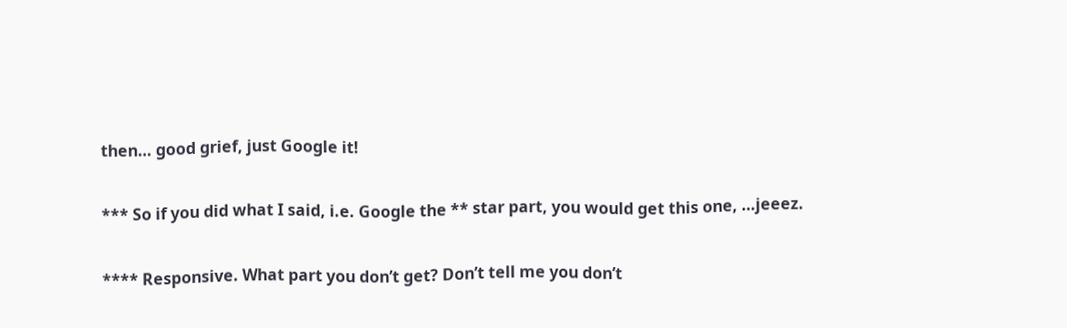then… good grief, just Google it!

*** So if you did what I said, i.e. Google the ** star part, you would get this one, …jeeez.

**** Responsive. What part you don’t get? Don’t tell me you don’t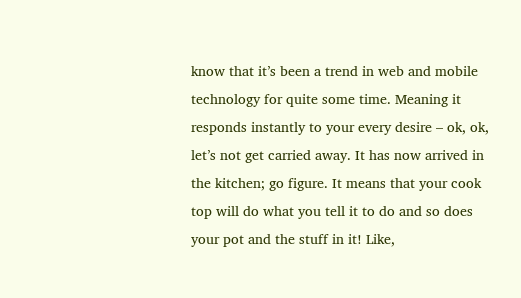know that it’s been a trend in web and mobile technology for quite some time. Meaning it responds instantly to your every desire – ok, ok, let’s not get carried away. It has now arrived in the kitchen; go figure. It means that your cook top will do what you tell it to do and so does your pot and the stuff in it! Like,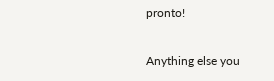pronto!

Anything else you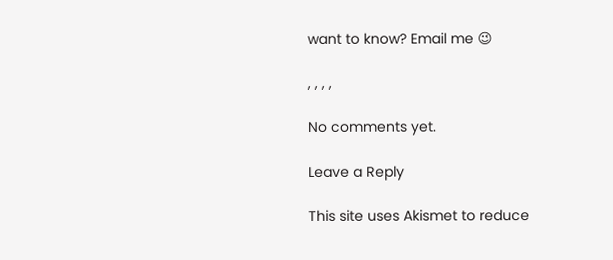want to know? Email me 😉

, , , ,

No comments yet.

Leave a Reply

This site uses Akismet to reduce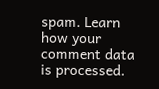spam. Learn how your comment data is processed.